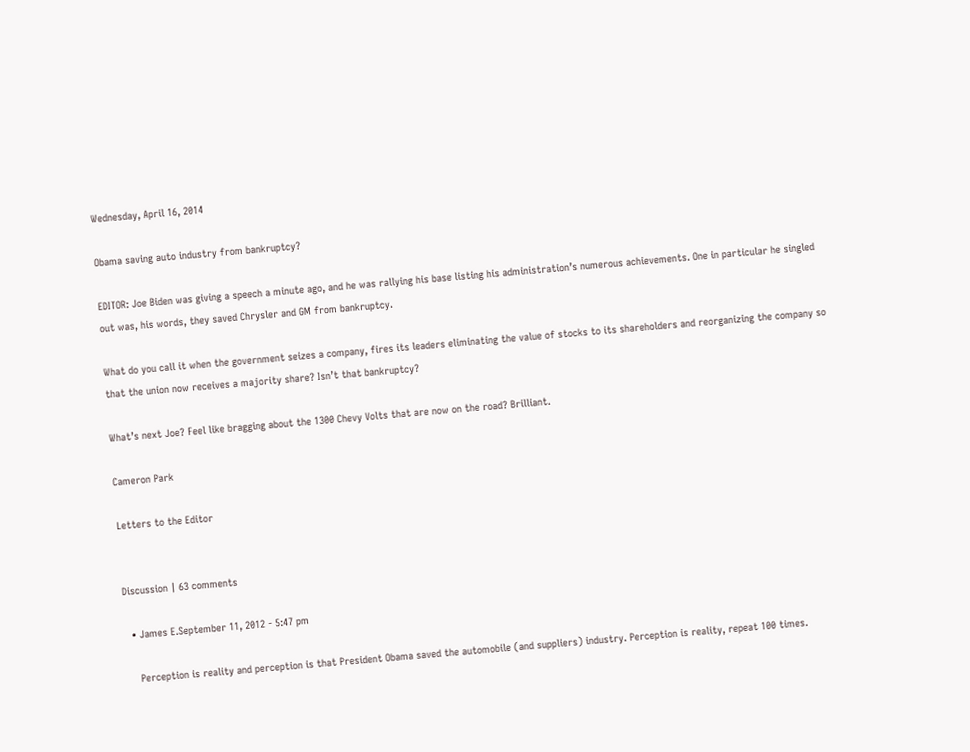Wednesday, April 16, 2014

Obama saving auto industry from bankruptcy?

EDITOR: Joe Biden was giving a speech a minute ago, and he was rallying his base listing his administration’s numerous achievements. One in particular he singled out was, his words, they saved Chrysler and GM from bankruptcy.

What do you call it when the government seizes a company, fires its leaders eliminating the value of stocks to its shareholders and reorganizing the company so that the union now receives a majority share? Isn’t that bankruptcy?

What’s next Joe? Feel like bragging about the 1300 Chevy Volts that are now on the road? Brilliant.

Cameron Park

Letters to the Editor


Discussion | 63 comments

  • James E.September 11, 2012 - 5:47 pm

    Perception is reality and perception is that President Obama saved the automobile (and suppliers) industry. Perception is reality, repeat 100 times.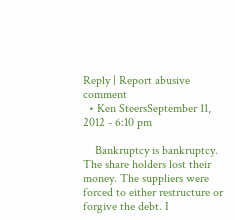Reply | Report abusive comment
  • Ken SteersSeptember 11, 2012 - 6:10 pm

    Bankruptcy is bankruptcy. The share holders lost their money. The suppliers were forced to either restructure or forgive the debt. I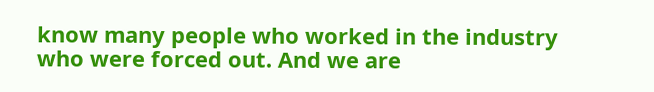know many people who worked in the industry who were forced out. And we are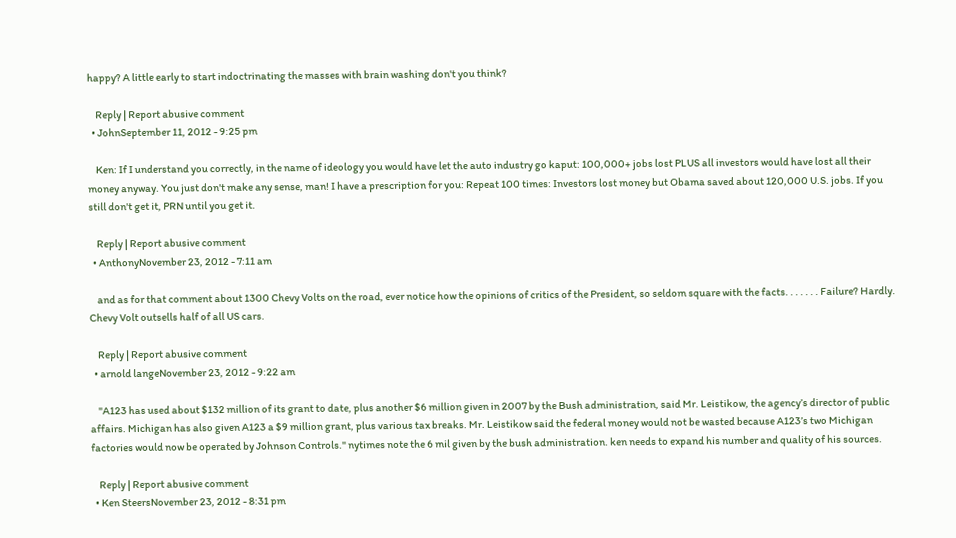happy? A little early to start indoctrinating the masses with brain washing don't you think?

    Reply | Report abusive comment
  • JohnSeptember 11, 2012 - 9:25 pm

    Ken: If I understand you correctly, in the name of ideology you would have let the auto industry go kaput: 100,000+ jobs lost PLUS all investors would have lost all their money anyway. You just don't make any sense, man! I have a prescription for you: Repeat 100 times: Investors lost money but Obama saved about 120,000 U.S. jobs. If you still don't get it, PRN until you get it.

    Reply | Report abusive comment
  • AnthonyNovember 23, 2012 - 7:11 am

    and as for that comment about 1300 Chevy Volts on the road, ever notice how the opinions of critics of the President, so seldom square with the facts. . . . . . . Failure? Hardly. Chevy Volt outsells half of all US cars.

    Reply | Report abusive comment
  • arnold langeNovember 23, 2012 - 9:22 am

    "A123 has used about $132 million of its grant to date, plus another $6 million given in 2007 by the Bush administration, said Mr. Leistikow, the agency’s director of public affairs. Michigan has also given A123 a $9 million grant, plus various tax breaks. Mr. Leistikow said the federal money would not be wasted because A123’s two Michigan factories would now be operated by Johnson Controls." nytimes note the 6 mil given by the bush administration. ken needs to expand his number and quality of his sources.

    Reply | Report abusive comment
  • Ken SteersNovember 23, 2012 - 8:31 pm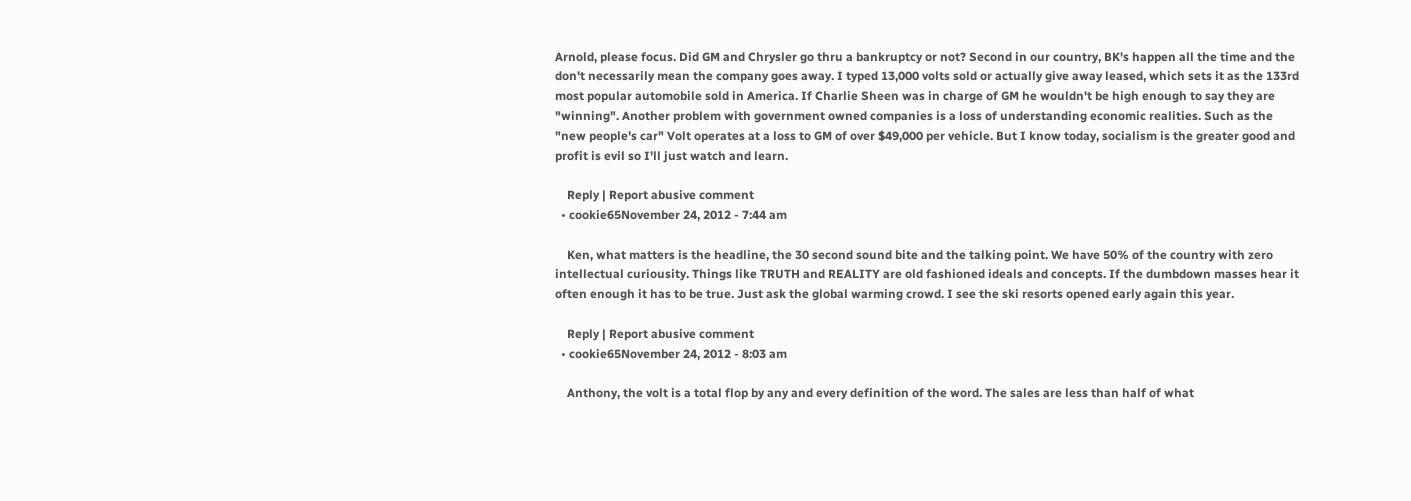Arnold, please focus. Did GM and Chrysler go thru a bankruptcy or not? Second in our country, BK's happen all the time and the don't necessarily mean the company goes away. I typed 13,000 volts sold or actually give away leased, which sets it as the 133rd most popular automobile sold in America. If Charlie Sheen was in charge of GM he wouldn't be high enough to say they are "winning". Another problem with government owned companies is a loss of understanding economic realities. Such as the "new people's car" Volt operates at a loss to GM of over $49,000 per vehicle. But I know today, socialism is the greater good and profit is evil so I'll just watch and learn.

    Reply | Report abusive comment
  • cookie65November 24, 2012 - 7:44 am

    Ken, what matters is the headline, the 30 second sound bite and the talking point. We have 50% of the country with zero intellectual curiousity. Things like TRUTH and REALITY are old fashioned ideals and concepts. If the dumbdown masses hear it often enough it has to be true. Just ask the global warming crowd. I see the ski resorts opened early again this year.

    Reply | Report abusive comment
  • cookie65November 24, 2012 - 8:03 am

    Anthony, the volt is a total flop by any and every definition of the word. The sales are less than half of what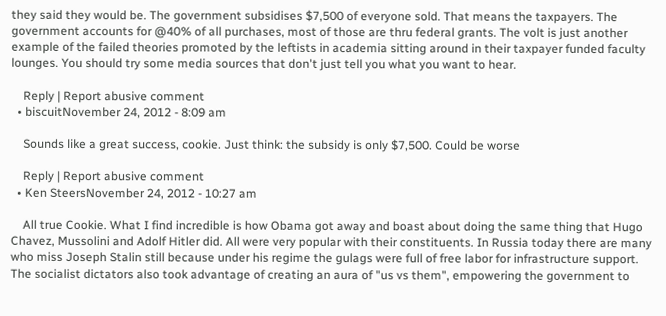they said they would be. The government subsidises $7,500 of everyone sold. That means the taxpayers. The government accounts for @40% of all purchases, most of those are thru federal grants. The volt is just another example of the failed theories promoted by the leftists in academia sitting around in their taxpayer funded faculty lounges. You should try some media sources that don't just tell you what you want to hear.

    Reply | Report abusive comment
  • biscuitNovember 24, 2012 - 8:09 am

    Sounds like a great success, cookie. Just think: the subsidy is only $7,500. Could be worse

    Reply | Report abusive comment
  • Ken SteersNovember 24, 2012 - 10:27 am

    All true Cookie. What I find incredible is how Obama got away and boast about doing the same thing that Hugo Chavez, Mussolini and Adolf Hitler did. All were very popular with their constituents. In Russia today there are many who miss Joseph Stalin still because under his regime the gulags were full of free labor for infrastructure support. The socialist dictators also took advantage of creating an aura of "us vs them", empowering the government to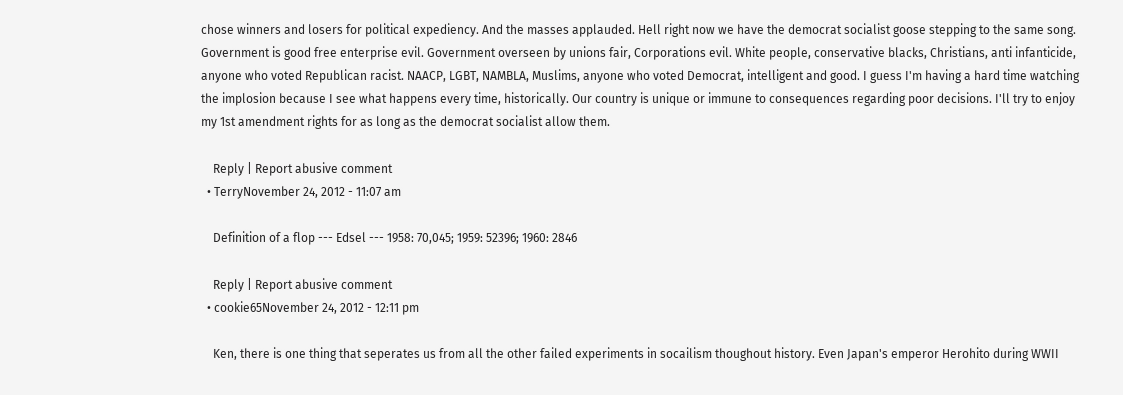chose winners and losers for political expediency. And the masses applauded. Hell right now we have the democrat socialist goose stepping to the same song. Government is good free enterprise evil. Government overseen by unions fair, Corporations evil. White people, conservative blacks, Christians, anti infanticide, anyone who voted Republican racist. NAACP, LGBT, NAMBLA, Muslims, anyone who voted Democrat, intelligent and good. I guess I'm having a hard time watching the implosion because I see what happens every time, historically. Our country is unique or immune to consequences regarding poor decisions. I'll try to enjoy my 1st amendment rights for as long as the democrat socialist allow them.

    Reply | Report abusive comment
  • TerryNovember 24, 2012 - 11:07 am

    Definition of a flop --- Edsel --- 1958: 70,045; 1959: 52396; 1960: 2846

    Reply | Report abusive comment
  • cookie65November 24, 2012 - 12:11 pm

    Ken, there is one thing that seperates us from all the other failed experiments in socailism thoughout history. Even Japan's emperor Herohito during WWII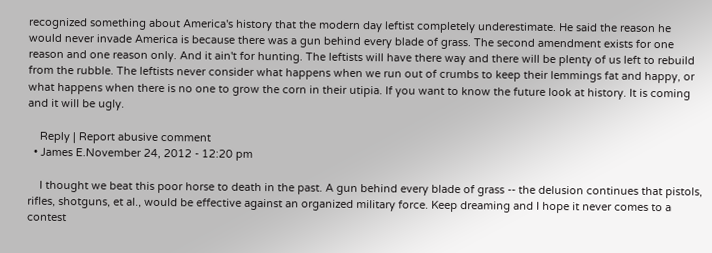recognized something about America's history that the modern day leftist completely underestimate. He said the reason he would never invade America is because there was a gun behind every blade of grass. The second amendment exists for one reason and one reason only. And it ain't for hunting. The leftists will have there way and there will be plenty of us left to rebuild from the rubble. The leftists never consider what happens when we run out of crumbs to keep their lemmings fat and happy, or what happens when there is no one to grow the corn in their utipia. If you want to know the future look at history. It is coming and it will be ugly.

    Reply | Report abusive comment
  • James E.November 24, 2012 - 12:20 pm

    I thought we beat this poor horse to death in the past. A gun behind every blade of grass -- the delusion continues that pistols, rifles, shotguns, et al., would be effective against an organized military force. Keep dreaming and I hope it never comes to a contest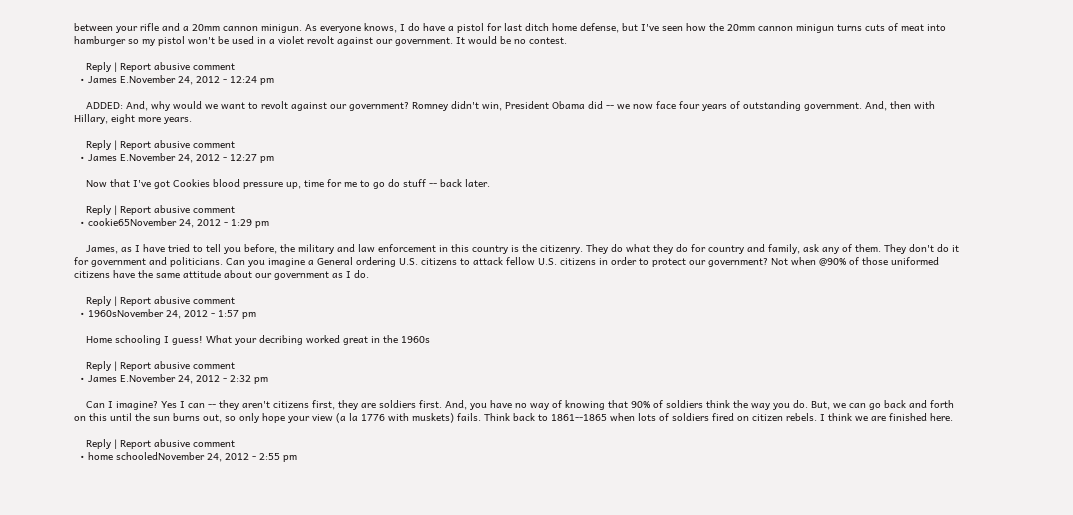between your rifle and a 20mm cannon minigun. As everyone knows, I do have a pistol for last ditch home defense, but I've seen how the 20mm cannon minigun turns cuts of meat into hamburger so my pistol won't be used in a violet revolt against our government. It would be no contest.

    Reply | Report abusive comment
  • James E.November 24, 2012 - 12:24 pm

    ADDED: And, why would we want to revolt against our government? Romney didn't win, President Obama did -- we now face four years of outstanding government. And, then with Hillary, eight more years.

    Reply | Report abusive comment
  • James E.November 24, 2012 - 12:27 pm

    Now that I've got Cookies blood pressure up, time for me to go do stuff -- back later.

    Reply | Report abusive comment
  • cookie65November 24, 2012 - 1:29 pm

    James, as I have tried to tell you before, the military and law enforcement in this country is the citizenry. They do what they do for country and family, ask any of them. They don't do it for government and politicians. Can you imagine a General ordering U.S. citizens to attack fellow U.S. citizens in order to protect our government? Not when @90% of those uniformed citizens have the same attitude about our government as I do.

    Reply | Report abusive comment
  • 1960sNovember 24, 2012 - 1:57 pm

    Home schooling I guess! What your decribing worked great in the 1960s

    Reply | Report abusive comment
  • James E.November 24, 2012 - 2:32 pm

    Can I imagine? Yes I can -- they aren't citizens first, they are soldiers first. And, you have no way of knowing that 90% of soldiers think the way you do. But, we can go back and forth on this until the sun burns out, so only hope your view (a la 1776 with muskets) fails. Think back to 1861--1865 when lots of soldiers fired on citizen rebels. I think we are finished here.

    Reply | Report abusive comment
  • home schooledNovember 24, 2012 - 2:55 pm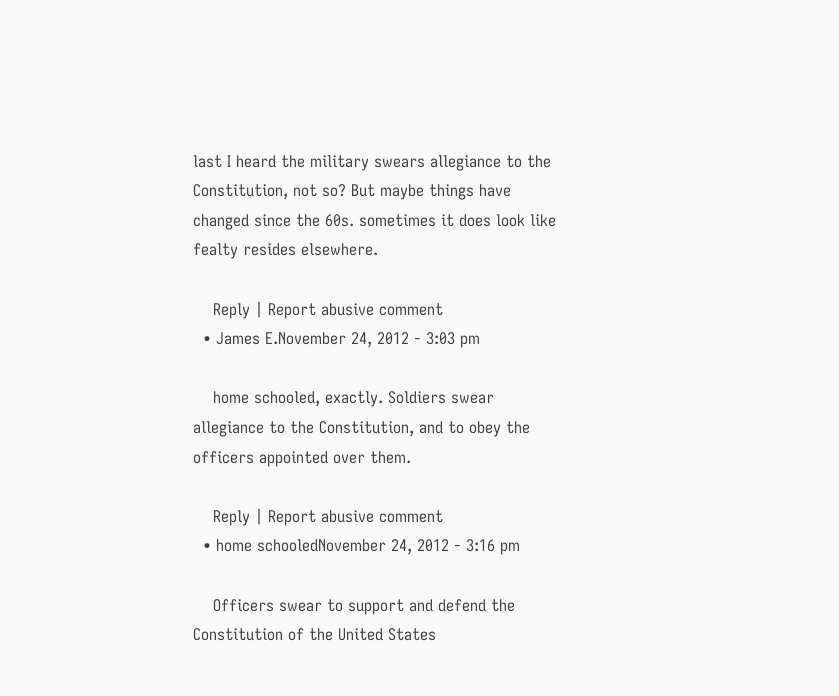last I heard the military swears allegiance to the Constitution, not so? But maybe things have changed since the 60s. sometimes it does look like fealty resides elsewhere.

    Reply | Report abusive comment
  • James E.November 24, 2012 - 3:03 pm

    home schooled, exactly. Soldiers swear allegiance to the Constitution, and to obey the officers appointed over them.

    Reply | Report abusive comment
  • home schooledNovember 24, 2012 - 3:16 pm

    Officers swear to support and defend the Constitution of the United States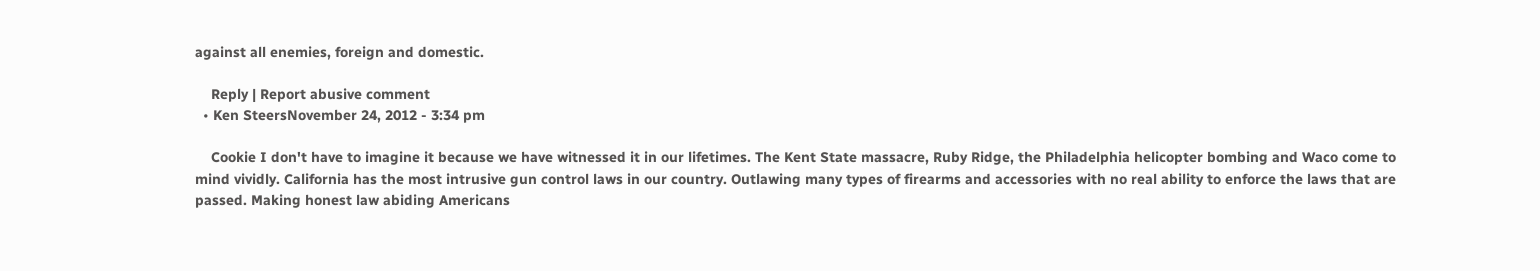against all enemies, foreign and domestic.

    Reply | Report abusive comment
  • Ken SteersNovember 24, 2012 - 3:34 pm

    Cookie I don't have to imagine it because we have witnessed it in our lifetimes. The Kent State massacre, Ruby Ridge, the Philadelphia helicopter bombing and Waco come to mind vividly. California has the most intrusive gun control laws in our country. Outlawing many types of firearms and accessories with no real ability to enforce the laws that are passed. Making honest law abiding Americans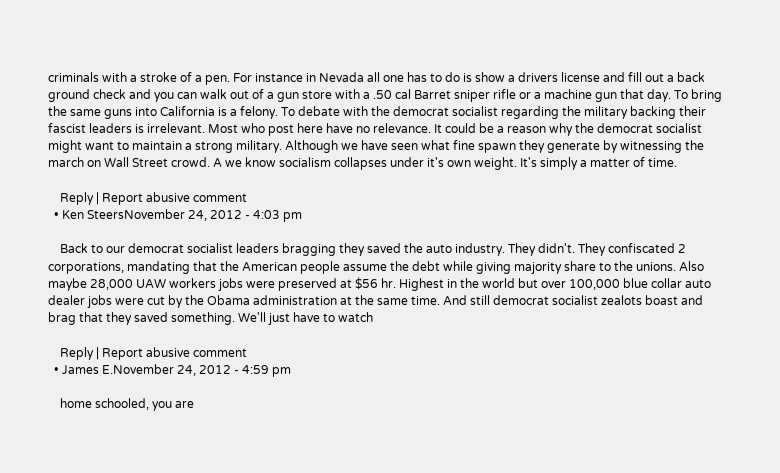criminals with a stroke of a pen. For instance in Nevada all one has to do is show a drivers license and fill out a back ground check and you can walk out of a gun store with a .50 cal Barret sniper rifle or a machine gun that day. To bring the same guns into California is a felony. To debate with the democrat socialist regarding the military backing their fascist leaders is irrelevant. Most who post here have no relevance. It could be a reason why the democrat socialist might want to maintain a strong military. Although we have seen what fine spawn they generate by witnessing the march on Wall Street crowd. A we know socialism collapses under it's own weight. It's simply a matter of time.

    Reply | Report abusive comment
  • Ken SteersNovember 24, 2012 - 4:03 pm

    Back to our democrat socialist leaders bragging they saved the auto industry. They didn't. They confiscated 2 corporations, mandating that the American people assume the debt while giving majority share to the unions. Also maybe 28,000 UAW workers jobs were preserved at $56 hr. Highest in the world but over 100,000 blue collar auto dealer jobs were cut by the Obama administration at the same time. And still democrat socialist zealots boast and brag that they saved something. We'll just have to watch

    Reply | Report abusive comment
  • James E.November 24, 2012 - 4:59 pm

    home schooled, you are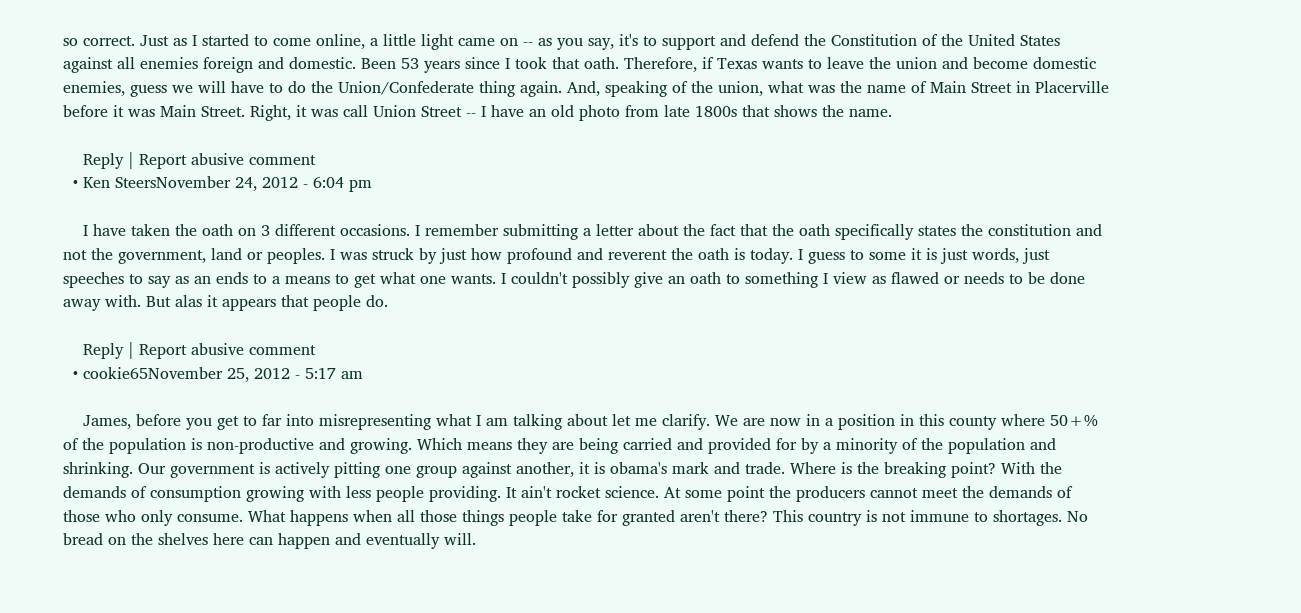so correct. Just as I started to come online, a little light came on -- as you say, it's to support and defend the Constitution of the United States against all enemies foreign and domestic. Been 53 years since I took that oath. Therefore, if Texas wants to leave the union and become domestic enemies, guess we will have to do the Union/Confederate thing again. And, speaking of the union, what was the name of Main Street in Placerville before it was Main Street. Right, it was call Union Street -- I have an old photo from late 1800s that shows the name.

    Reply | Report abusive comment
  • Ken SteersNovember 24, 2012 - 6:04 pm

    I have taken the oath on 3 different occasions. I remember submitting a letter about the fact that the oath specifically states the constitution and not the government, land or peoples. I was struck by just how profound and reverent the oath is today. I guess to some it is just words, just speeches to say as an ends to a means to get what one wants. I couldn't possibly give an oath to something I view as flawed or needs to be done away with. But alas it appears that people do.

    Reply | Report abusive comment
  • cookie65November 25, 2012 - 5:17 am

    James, before you get to far into misrepresenting what I am talking about let me clarify. We are now in a position in this county where 50+% of the population is non-productive and growing. Which means they are being carried and provided for by a minority of the population and shrinking. Our government is actively pitting one group against another, it is obama's mark and trade. Where is the breaking point? With the demands of consumption growing with less people providing. It ain't rocket science. At some point the producers cannot meet the demands of those who only consume. What happens when all those things people take for granted aren't there? This country is not immune to shortages. No bread on the shelves here can happen and eventually will.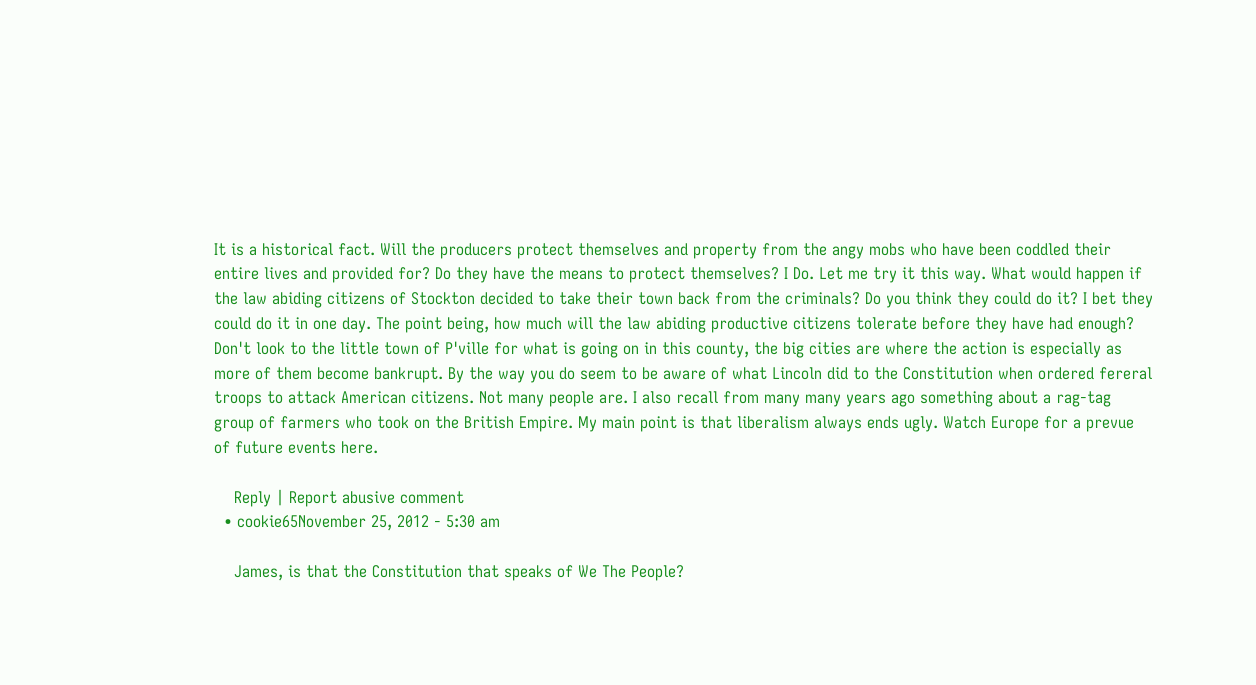It is a historical fact. Will the producers protect themselves and property from the angy mobs who have been coddled their entire lives and provided for? Do they have the means to protect themselves? I Do. Let me try it this way. What would happen if the law abiding citizens of Stockton decided to take their town back from the criminals? Do you think they could do it? I bet they could do it in one day. The point being, how much will the law abiding productive citizens tolerate before they have had enough? Don't look to the little town of P'ville for what is going on in this county, the big cities are where the action is especially as more of them become bankrupt. By the way you do seem to be aware of what Lincoln did to the Constitution when ordered fereral troops to attack American citizens. Not many people are. I also recall from many many years ago something about a rag-tag group of farmers who took on the British Empire. My main point is that liberalism always ends ugly. Watch Europe for a prevue of future events here.

    Reply | Report abusive comment
  • cookie65November 25, 2012 - 5:30 am

    James, is that the Constitution that speaks of We The People?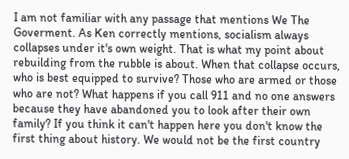I am not familiar with any passage that mentions We The Goverment. As Ken correctly mentions, socialism always collapses under it's own weight. That is what my point about rebuilding from the rubble is about. When that collapse occurs, who is best equipped to survive? Those who are armed or those who are not? What happens if you call 911 and no one answers because they have abandoned you to look after their own family? If you think it can't happen here you don't know the first thing about history. We would not be the first country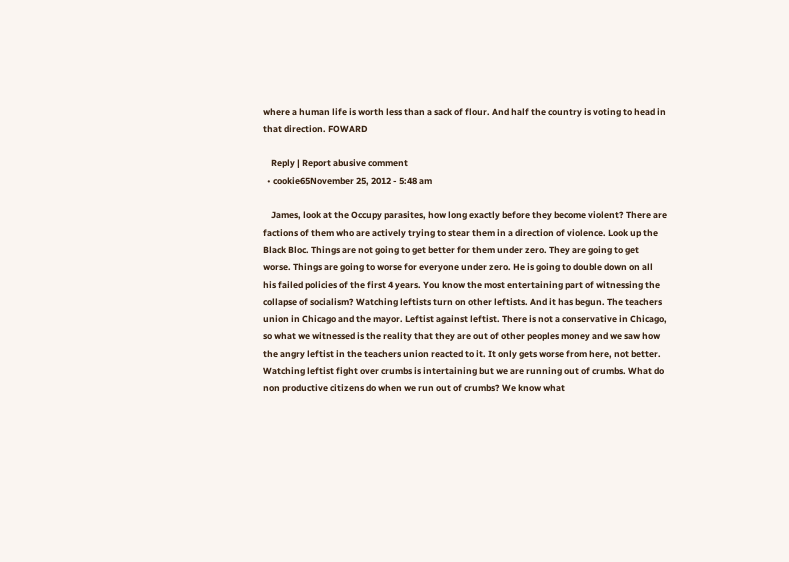where a human life is worth less than a sack of flour. And half the country is voting to head in that direction. FOWARD

    Reply | Report abusive comment
  • cookie65November 25, 2012 - 5:48 am

    James, look at the Occupy parasites, how long exactly before they become violent? There are factions of them who are actively trying to stear them in a direction of violence. Look up the Black Bloc. Things are not going to get better for them under zero. They are going to get worse. Things are going to worse for everyone under zero. He is going to double down on all his failed policies of the first 4 years. You know the most entertaining part of witnessing the collapse of socialism? Watching leftists turn on other leftists. And it has begun. The teachers union in Chicago and the mayor. Leftist against leftist. There is not a conservative in Chicago, so what we witnessed is the reality that they are out of other peoples money and we saw how the angry leftist in the teachers union reacted to it. It only gets worse from here, not better. Watching leftist fight over crumbs is intertaining but we are running out of crumbs. What do non productive citizens do when we run out of crumbs? We know what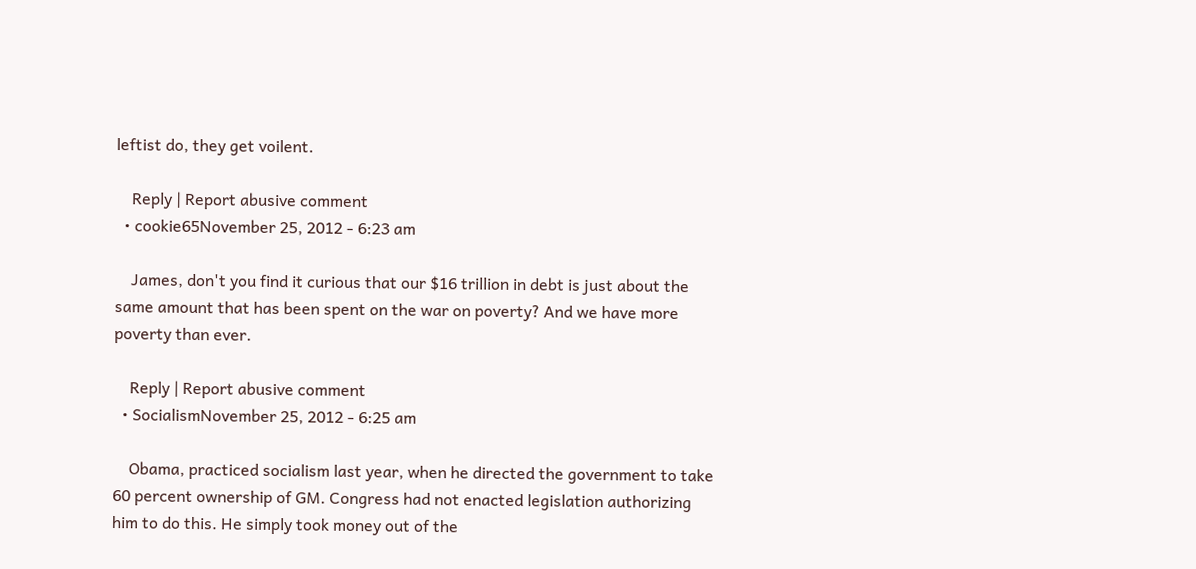leftist do, they get voilent.

    Reply | Report abusive comment
  • cookie65November 25, 2012 - 6:23 am

    James, don't you find it curious that our $16 trillion in debt is just about the same amount that has been spent on the war on poverty? And we have more poverty than ever.

    Reply | Report abusive comment
  • SocialismNovember 25, 2012 - 6:25 am

    Obama, practiced socialism last year, when he directed the government to take 60 percent ownership of GM. Congress had not enacted legislation authorizing him to do this. He simply took money out of the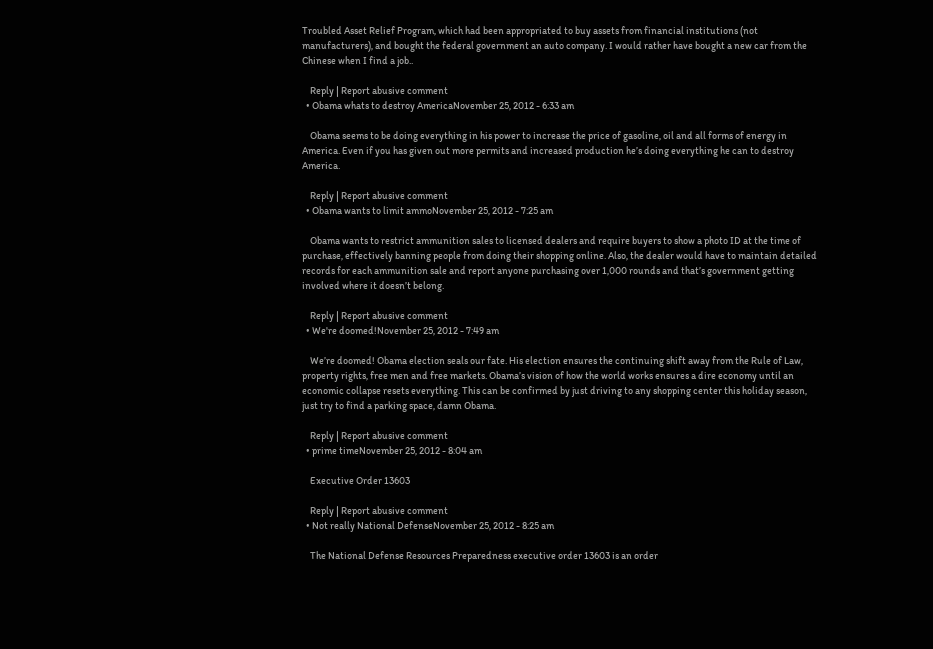Troubled Asset Relief Program, which had been appropriated to buy assets from financial institutions (not manufacturers), and bought the federal government an auto company. I would rather have bought a new car from the Chinese when I find a job..

    Reply | Report abusive comment
  • Obama whats to destroy AmericaNovember 25, 2012 - 6:33 am

    Obama seems to be doing everything in his power to increase the price of gasoline, oil and all forms of energy in America. Even if you has given out more permits and increased production he’s doing everything he can to destroy America.

    Reply | Report abusive comment
  • Obama wants to limit ammoNovember 25, 2012 - 7:25 am

    Obama wants to restrict ammunition sales to licensed dealers and require buyers to show a photo ID at the time of purchase, effectively banning people from doing their shopping online. Also, the dealer would have to maintain detailed records for each ammunition sale and report anyone purchasing over 1,000 rounds and that’s government getting involved where it doesn’t belong.

    Reply | Report abusive comment
  • We're doomed!November 25, 2012 - 7:49 am

    We’re doomed! Obama election seals our fate. His election ensures the continuing shift away from the Rule of Law, property rights, free men and free markets. Obama’s vision of how the world works ensures a dire economy until an economic collapse resets everything. This can be confirmed by just driving to any shopping center this holiday season, just try to find a parking space, damn Obama.

    Reply | Report abusive comment
  • prime timeNovember 25, 2012 - 8:04 am

    Executive Order 13603

    Reply | Report abusive comment
  • Not really National DefenseNovember 25, 2012 - 8:25 am

    The National Defense Resources Preparedness executive order 13603 is an order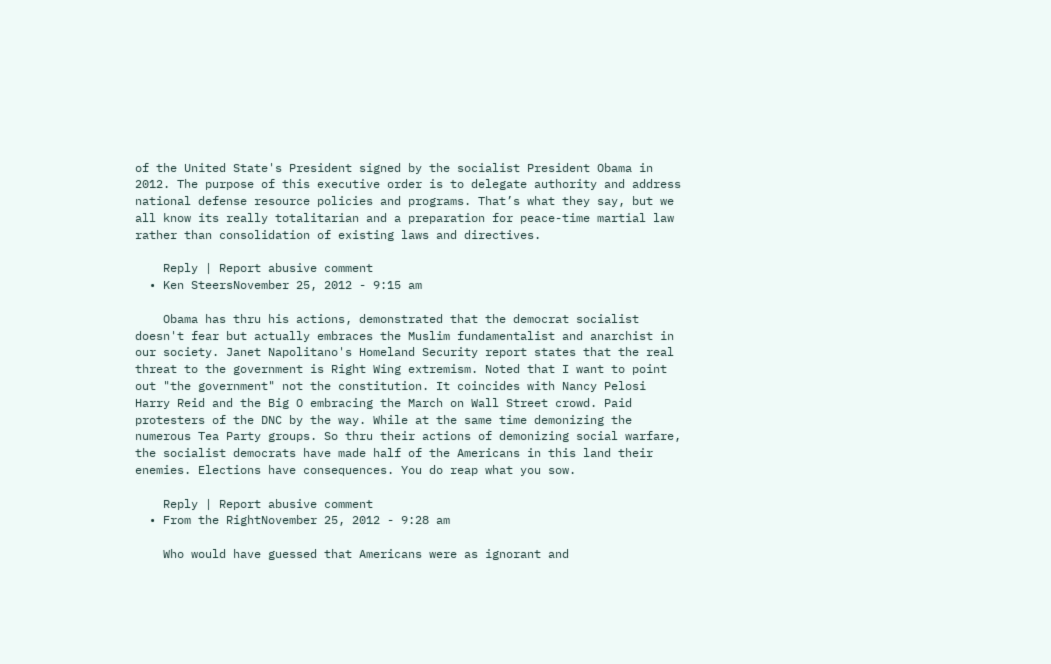of the United State's President signed by the socialist President Obama in 2012. The purpose of this executive order is to delegate authority and address national defense resource policies and programs. That’s what they say, but we all know its really totalitarian and a preparation for peace-time martial law rather than consolidation of existing laws and directives.

    Reply | Report abusive comment
  • Ken SteersNovember 25, 2012 - 9:15 am

    Obama has thru his actions, demonstrated that the democrat socialist doesn't fear but actually embraces the Muslim fundamentalist and anarchist in our society. Janet Napolitano's Homeland Security report states that the real threat to the government is Right Wing extremism. Noted that I want to point out "the government" not the constitution. It coincides with Nancy Pelosi Harry Reid and the Big O embracing the March on Wall Street crowd. Paid protesters of the DNC by the way. While at the same time demonizing the numerous Tea Party groups. So thru their actions of demonizing social warfare, the socialist democrats have made half of the Americans in this land their enemies. Elections have consequences. You do reap what you sow.

    Reply | Report abusive comment
  • From the RightNovember 25, 2012 - 9:28 am

    Who would have guessed that Americans were as ignorant and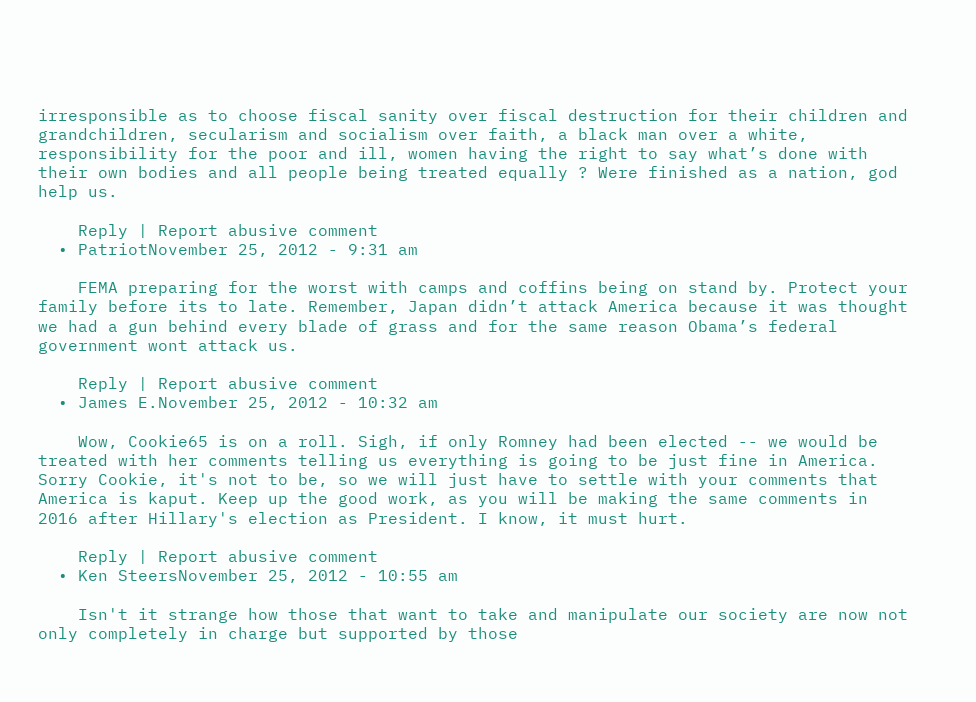irresponsible as to choose fiscal sanity over fiscal destruction for their children and grandchildren, secularism and socialism over faith, a black man over a white, responsibility for the poor and ill, women having the right to say what’s done with their own bodies and all people being treated equally ? Were finished as a nation, god help us.

    Reply | Report abusive comment
  • PatriotNovember 25, 2012 - 9:31 am

    FEMA preparing for the worst with camps and coffins being on stand by. Protect your family before its to late. Remember, Japan didn’t attack America because it was thought we had a gun behind every blade of grass and for the same reason Obama’s federal government wont attack us.

    Reply | Report abusive comment
  • James E.November 25, 2012 - 10:32 am

    Wow, Cookie65 is on a roll. Sigh, if only Romney had been elected -- we would be treated with her comments telling us everything is going to be just fine in America. Sorry Cookie, it's not to be, so we will just have to settle with your comments that America is kaput. Keep up the good work, as you will be making the same comments in 2016 after Hillary's election as President. I know, it must hurt.

    Reply | Report abusive comment
  • Ken SteersNovember 25, 2012 - 10:55 am

    Isn't it strange how those that want to take and manipulate our society are now not only completely in charge but supported by those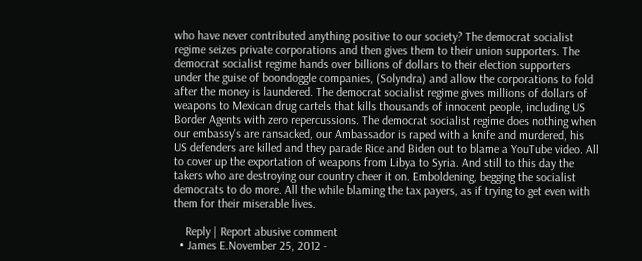who have never contributed anything positive to our society? The democrat socialist regime seizes private corporations and then gives them to their union supporters. The democrat socialist regime hands over billions of dollars to their election supporters under the guise of boondoggle companies, (Solyndra) and allow the corporations to fold after the money is laundered. The democrat socialist regime gives millions of dollars of weapons to Mexican drug cartels that kills thousands of innocent people, including US Border Agents with zero repercussions. The democrat socialist regime does nothing when our embassy's are ransacked, our Ambassador is raped with a knife and murdered, his US defenders are killed and they parade Rice and Biden out to blame a YouTube video. All to cover up the exportation of weapons from Libya to Syria. And still to this day the takers who are destroying our country cheer it on. Emboldening, begging the socialist democrats to do more. All the while blaming the tax payers, as if trying to get even with them for their miserable lives.

    Reply | Report abusive comment
  • James E.November 25, 2012 -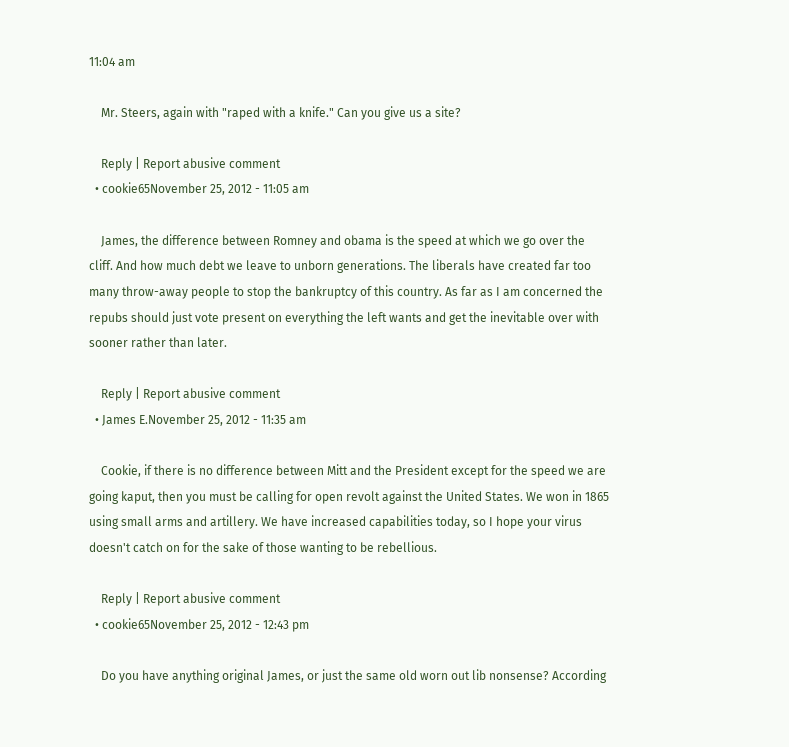11:04 am

    Mr. Steers, again with "raped with a knife." Can you give us a site?

    Reply | Report abusive comment
  • cookie65November 25, 2012 - 11:05 am

    James, the difference between Romney and obama is the speed at which we go over the cliff. And how much debt we leave to unborn generations. The liberals have created far too many throw-away people to stop the bankruptcy of this country. As far as I am concerned the repubs should just vote present on everything the left wants and get the inevitable over with sooner rather than later.

    Reply | Report abusive comment
  • James E.November 25, 2012 - 11:35 am

    Cookie, if there is no difference between Mitt and the President except for the speed we are going kaput, then you must be calling for open revolt against the United States. We won in 1865 using small arms and artillery. We have increased capabilities today, so I hope your virus doesn't catch on for the sake of those wanting to be rebellious.

    Reply | Report abusive comment
  • cookie65November 25, 2012 - 12:43 pm

    Do you have anything original James, or just the same old worn out lib nonsense? According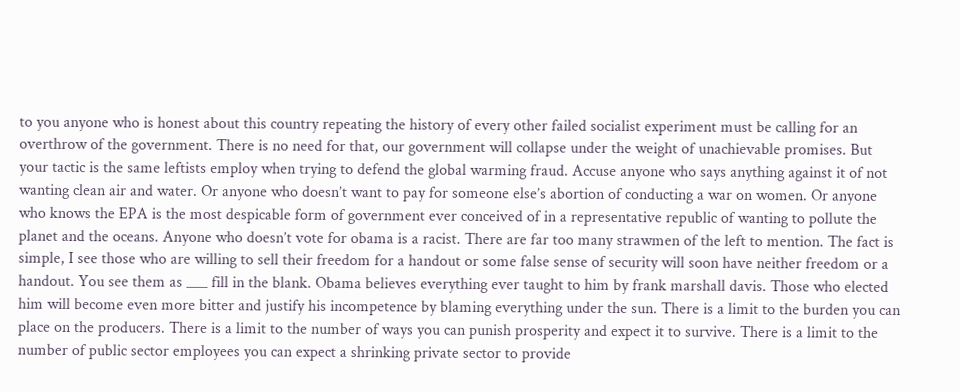to you anyone who is honest about this country repeating the history of every other failed socialist experiment must be calling for an overthrow of the government. There is no need for that, our government will collapse under the weight of unachievable promises. But your tactic is the same leftists employ when trying to defend the global warming fraud. Accuse anyone who says anything against it of not wanting clean air and water. Or anyone who doesn’t want to pay for someone else’s abortion of conducting a war on women. Or anyone who knows the EPA is the most despicable form of government ever conceived of in a representative republic of wanting to pollute the planet and the oceans. Anyone who doesn’t vote for obama is a racist. There are far too many strawmen of the left to mention. The fact is simple, I see those who are willing to sell their freedom for a handout or some false sense of security will soon have neither freedom or a handout. You see them as ___ fill in the blank. Obama believes everything ever taught to him by frank marshall davis. Those who elected him will become even more bitter and justify his incompetence by blaming everything under the sun. There is a limit to the burden you can place on the producers. There is a limit to the number of ways you can punish prosperity and expect it to survive. There is a limit to the number of public sector employees you can expect a shrinking private sector to provide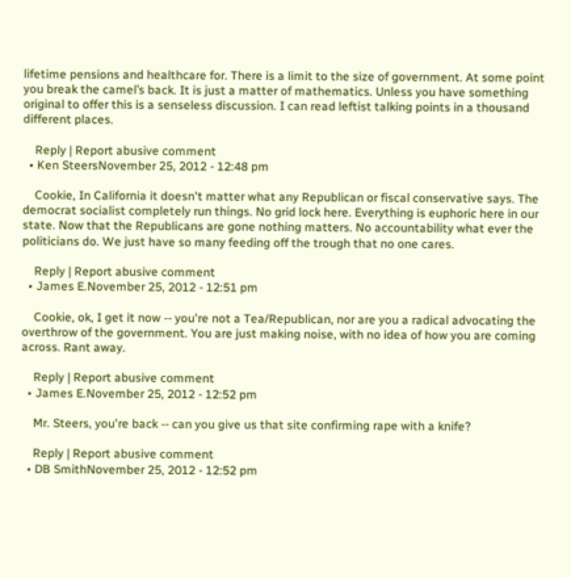lifetime pensions and healthcare for. There is a limit to the size of government. At some point you break the camel’s back. It is just a matter of mathematics. Unless you have something original to offer this is a senseless discussion. I can read leftist talking points in a thousand different places.

    Reply | Report abusive comment
  • Ken SteersNovember 25, 2012 - 12:48 pm

    Cookie, In California it doesn't matter what any Republican or fiscal conservative says. The democrat socialist completely run things. No grid lock here. Everything is euphoric here in our state. Now that the Republicans are gone nothing matters. No accountability what ever the politicians do. We just have so many feeding off the trough that no one cares.

    Reply | Report abusive comment
  • James E.November 25, 2012 - 12:51 pm

    Cookie, ok, I get it now -- you're not a Tea/Republican, nor are you a radical advocating the overthrow of the government. You are just making noise, with no idea of how you are coming across. Rant away.

    Reply | Report abusive comment
  • James E.November 25, 2012 - 12:52 pm

    Mr. Steers, you're back -- can you give us that site confirming rape with a knife?

    Reply | Report abusive comment
  • DB SmithNovember 25, 2012 - 12:52 pm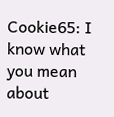Cookie65: I know what you mean about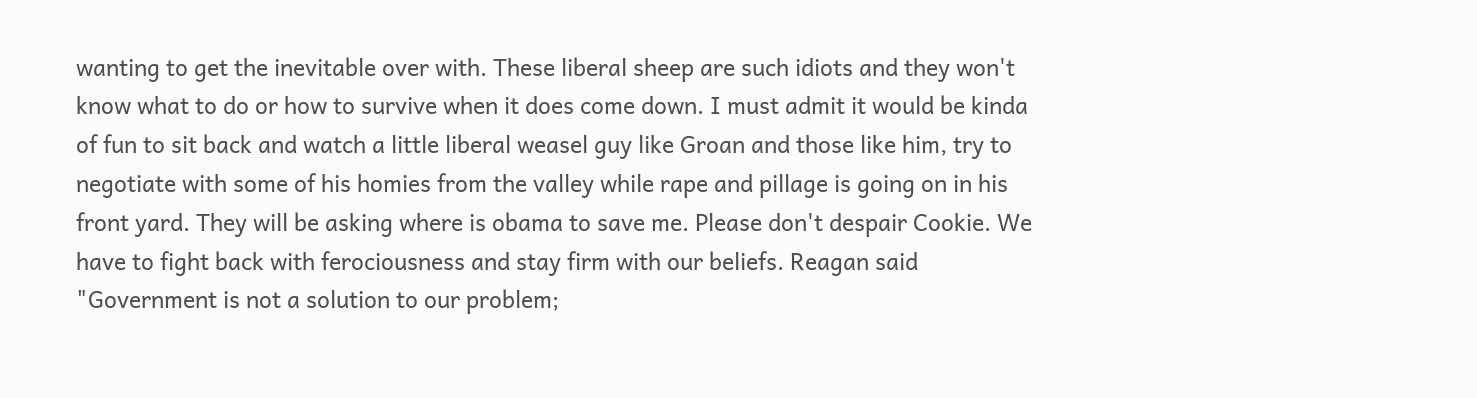wanting to get the inevitable over with. These liberal sheep are such idiots and they won't know what to do or how to survive when it does come down. I must admit it would be kinda of fun to sit back and watch a little liberal weasel guy like Groan and those like him, try to negotiate with some of his homies from the valley while rape and pillage is going on in his front yard. They will be asking where is obama to save me. Please don't despair Cookie. We have to fight back with ferociousness and stay firm with our beliefs. Reagan said "Government is not a solution to our problem;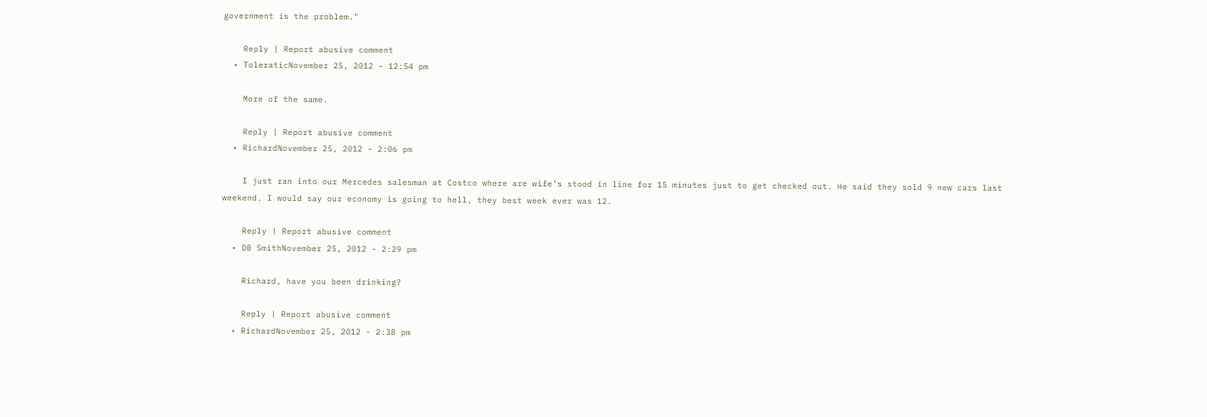government is the problem."

    Reply | Report abusive comment
  • ToleraticNovember 25, 2012 - 12:54 pm

    More of the same.

    Reply | Report abusive comment
  • RichardNovember 25, 2012 - 2:06 pm

    I just ran into our Mercedes salesman at Costco where are wife’s stood in line for 15 minutes just to get checked out. He said they sold 9 new cars last weekend. I would say our economy is going to hell, they best week ever was 12.

    Reply | Report abusive comment
  • DB SmithNovember 25, 2012 - 2:29 pm

    Richard, have you been drinking?

    Reply | Report abusive comment
  • RichardNovember 25, 2012 - 2:38 pm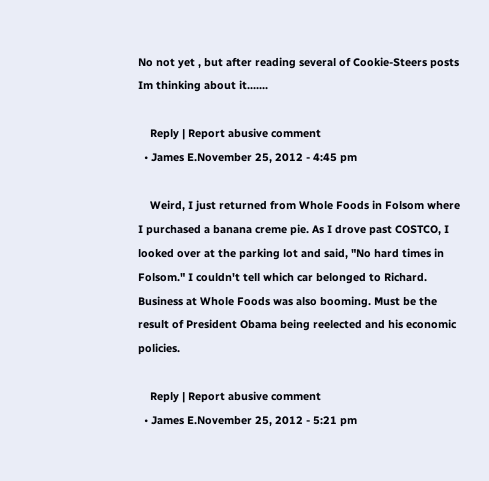No not yet , but after reading several of Cookie-Steers posts Im thinking about it.......

    Reply | Report abusive comment
  • James E.November 25, 2012 - 4:45 pm

    Weird, I just returned from Whole Foods in Folsom where I purchased a banana creme pie. As I drove past COSTCO, I looked over at the parking lot and said, "No hard times in Folsom." I couldn't tell which car belonged to Richard. Business at Whole Foods was also booming. Must be the result of President Obama being reelected and his economic policies.

    Reply | Report abusive comment
  • James E.November 25, 2012 - 5:21 pm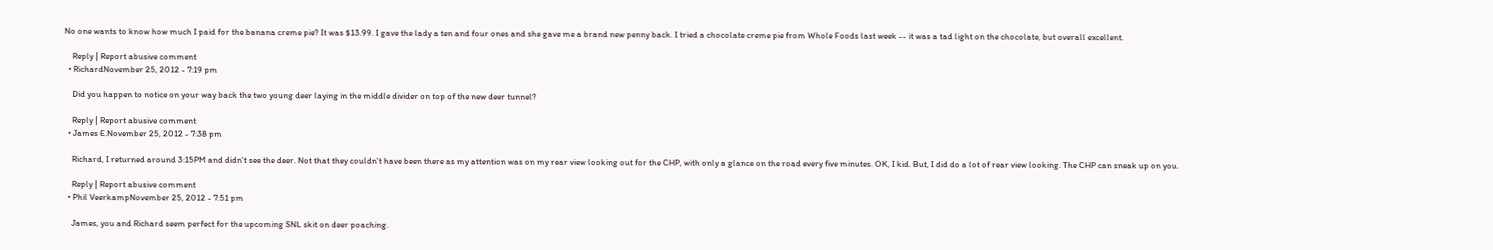No one wants to know how much I paid for the banana creme pie? It was $13.99. I gave the lady a ten and four ones and she gave me a brand new penny back. I tried a chocolate creme pie from Whole Foods last week -- it was a tad light on the chocolate, but overall excellent.

    Reply | Report abusive comment
  • RichardNovember 25, 2012 - 7:19 pm

    Did you happen to notice on your way back the two young deer laying in the middle divider on top of the new deer tunnel?

    Reply | Report abusive comment
  • James E.November 25, 2012 - 7:38 pm

    Richard, I returned around 3:15PM and didn't see the deer. Not that they couldn't have been there as my attention was on my rear view looking out for the CHP, with only a glance on the road every five minutes. OK, I kid. But, I did do a lot of rear view looking. The CHP can sneak up on you.

    Reply | Report abusive comment
  • Phil VeerkampNovember 25, 2012 - 7:51 pm

    James, you and Richard seem perfect for the upcoming SNL skit on deer poaching.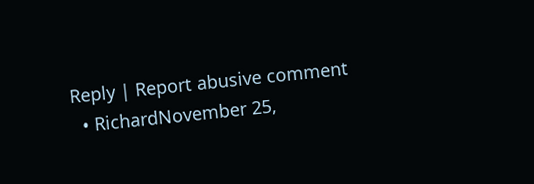Reply | Report abusive comment
  • RichardNovember 25,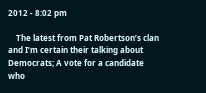2012 - 8:02 pm

    The latest from Pat Robertson’s clan and I’m certain their talking about Democrats; A vote for a candidate who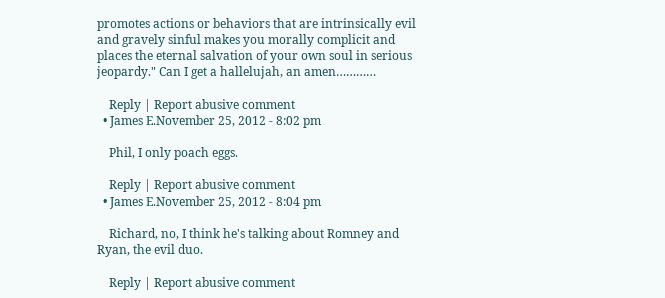promotes actions or behaviors that are intrinsically evil and gravely sinful makes you morally complicit and places the eternal salvation of your own soul in serious jeopardy." Can I get a hallelujah, an amen…………

    Reply | Report abusive comment
  • James E.November 25, 2012 - 8:02 pm

    Phil, I only poach eggs.

    Reply | Report abusive comment
  • James E.November 25, 2012 - 8:04 pm

    Richard, no, I think he's talking about Romney and Ryan, the evil duo.

    Reply | Report abusive comment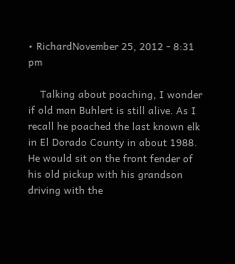• RichardNovember 25, 2012 - 8:31 pm

    Talking about poaching, I wonder if old man Buhlert is still alive. As I recall he poached the last known elk in El Dorado County in about 1988. He would sit on the front fender of his old pickup with his grandson driving with the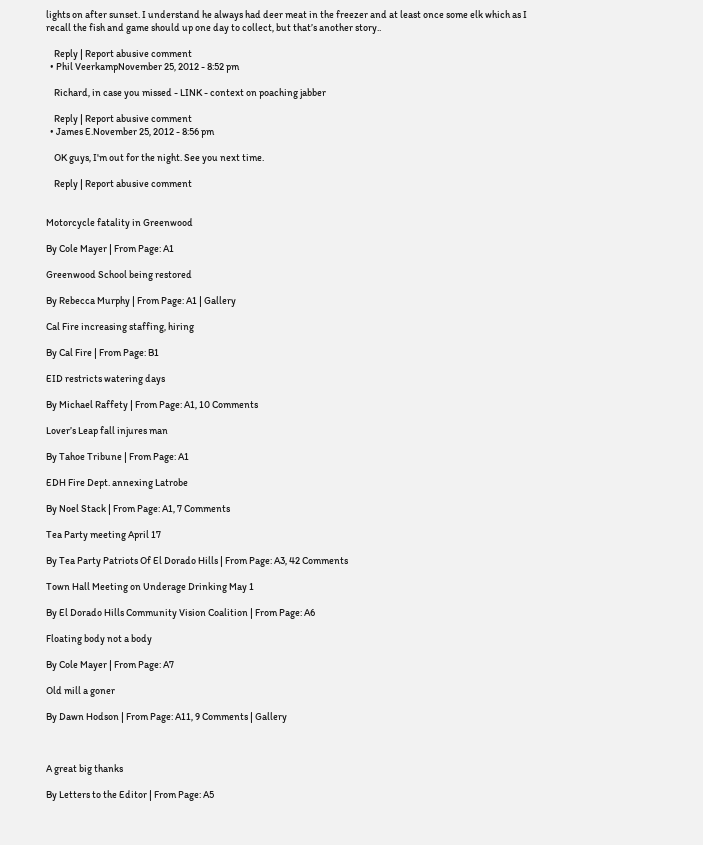lights on after sunset. I understand he always had deer meat in the freezer and at least once some elk which as I recall the fish and game should up one day to collect, but that’s another story..

    Reply | Report abusive comment
  • Phil VeerkampNovember 25, 2012 - 8:52 pm

    Richard, in case you missed - LINK - context on poaching jabber

    Reply | Report abusive comment
  • James E.November 25, 2012 - 8:56 pm

    OK guys, I'm out for the night. See you next time.

    Reply | Report abusive comment


Motorcycle fatality in Greenwood

By Cole Mayer | From Page: A1

Greenwood School being restored

By Rebecca Murphy | From Page: A1 | Gallery

Cal Fire increasing staffing, hiring

By Cal Fire | From Page: B1

EID restricts watering days

By Michael Raffety | From Page: A1, 10 Comments

Lover’s Leap fall injures man

By Tahoe Tribune | From Page: A1

EDH Fire Dept. annexing Latrobe

By Noel Stack | From Page: A1, 7 Comments

Tea Party meeting April 17

By Tea Party Patriots Of El Dorado Hills | From Page: A3, 42 Comments

Town Hall Meeting on Underage Drinking May 1

By El Dorado Hills Community Vision Coalition | From Page: A6

Floating body not a body

By Cole Mayer | From Page: A7

Old mill a goner

By Dawn Hodson | From Page: A11, 9 Comments | Gallery



A great big thanks

By Letters to the Editor | From Page: A5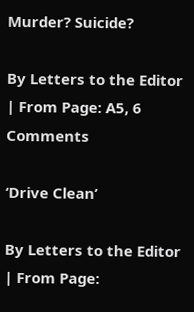Murder? Suicide?

By Letters to the Editor | From Page: A5, 6 Comments

‘Drive Clean’

By Letters to the Editor | From Page: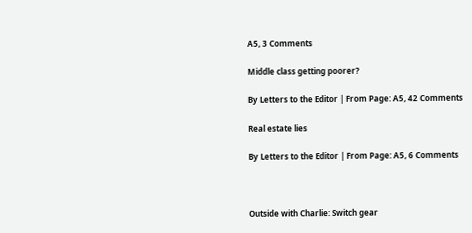A5, 3 Comments

Middle class getting poorer?

By Letters to the Editor | From Page: A5, 42 Comments

Real estate lies

By Letters to the Editor | From Page: A5, 6 Comments



Outside with Charlie: Switch gear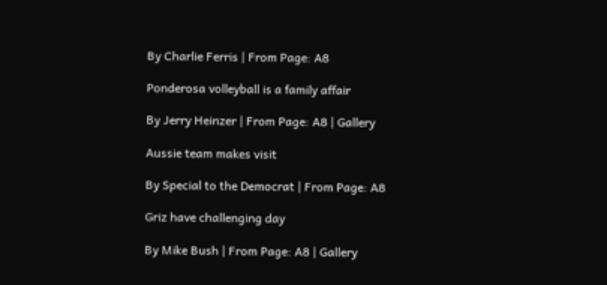By Charlie Ferris | From Page: A8

Ponderosa volleyball is a family affair

By Jerry Heinzer | From Page: A8 | Gallery

Aussie team makes visit

By Special to the Democrat | From Page: A8

Griz have challenging day

By Mike Bush | From Page: A8 | Gallery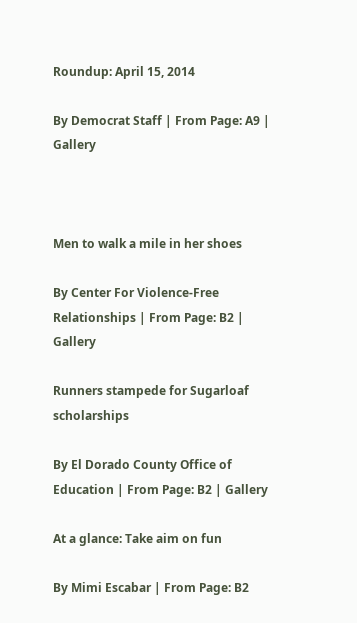Roundup: April 15, 2014

By Democrat Staff | From Page: A9 | Gallery



Men to walk a mile in her shoes

By Center For Violence-Free Relationships | From Page: B2 | Gallery

Runners stampede for Sugarloaf scholarships

By El Dorado County Office of Education | From Page: B2 | Gallery

At a glance: Take aim on fun

By Mimi Escabar | From Page: B2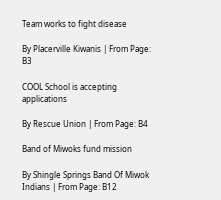Team works to fight disease

By Placerville Kiwanis | From Page: B3

COOL School is accepting applications

By Rescue Union | From Page: B4

Band of Miwoks fund mission

By Shingle Springs Band Of Miwok Indians | From Page: B12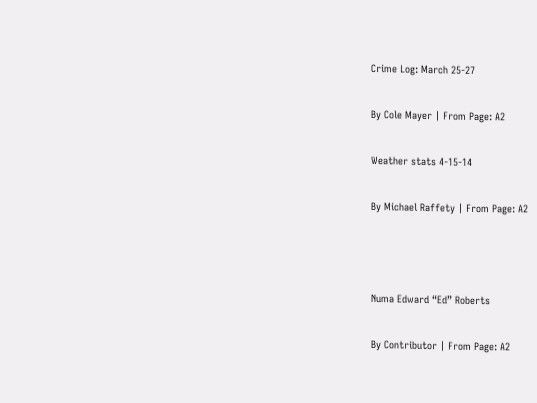Crime Log: March 25-27

By Cole Mayer | From Page: A2

Weather stats 4-15-14

By Michael Raffety | From Page: A2



Numa Edward “Ed” Roberts

By Contributor | From Page: A2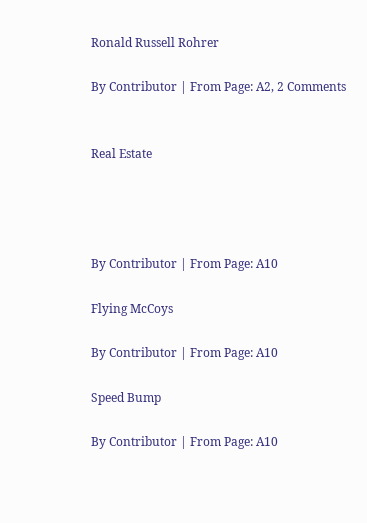Ronald Russell Rohrer

By Contributor | From Page: A2, 2 Comments


Real Estate




By Contributor | From Page: A10

Flying McCoys

By Contributor | From Page: A10

Speed Bump

By Contributor | From Page: A10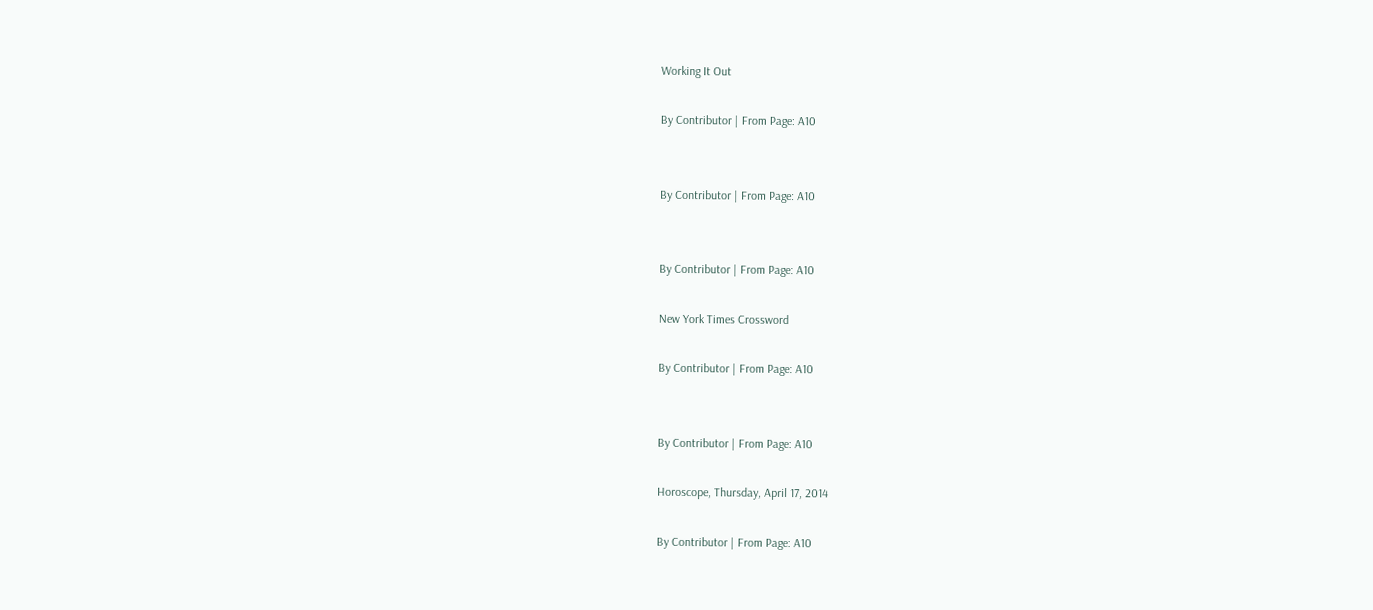Working It Out

By Contributor | From Page: A10


By Contributor | From Page: A10


By Contributor | From Page: A10

New York Times Crossword

By Contributor | From Page: A10


By Contributor | From Page: A10

Horoscope, Thursday, April 17, 2014

By Contributor | From Page: A10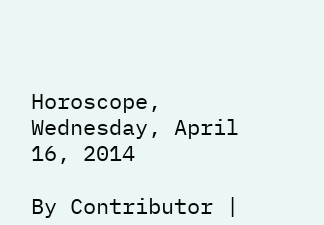Horoscope, Wednesday, April 16, 2014

By Contributor |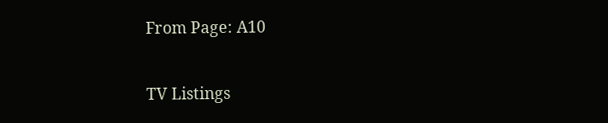From Page: A10

TV Listings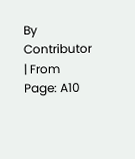By Contributor | From Page: A10